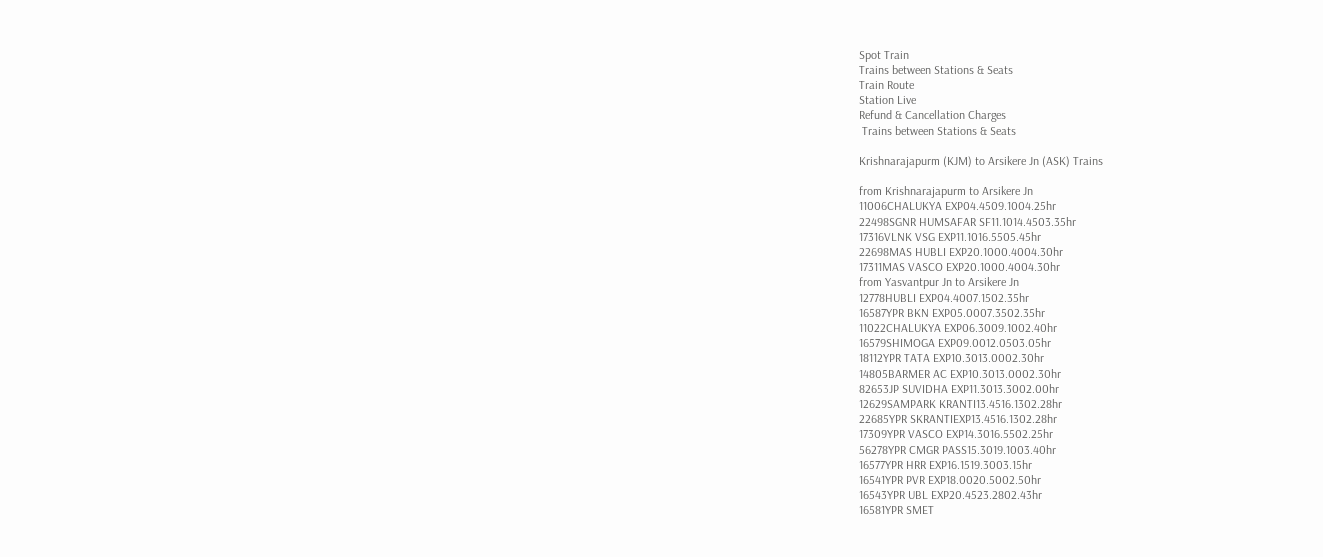Spot Train
Trains between Stations & Seats
Train Route
Station Live
Refund & Cancellation Charges
 Trains between Stations & Seats

Krishnarajapurm (KJM) to Arsikere Jn (ASK) Trains

from Krishnarajapurm to Arsikere Jn
11006CHALUKYA EXP04.4509.1004.25hr
22498SGNR HUMSAFAR SF11.1014.4503.35hr
17316VLNK VSG EXP11.1016.5505.45hr
22698MAS HUBLI EXP20.1000.4004.30hr
17311MAS VASCO EXP20.1000.4004.30hr
from Yasvantpur Jn to Arsikere Jn
12778HUBLI EXP04.4007.1502.35hr
16587YPR BKN EXP05.0007.3502.35hr
11022CHALUKYA EXP06.3009.1002.40hr
16579SHIMOGA EXP09.0012.0503.05hr
18112YPR TATA EXP10.3013.0002.30hr
14805BARMER AC EXP10.3013.0002.30hr
82653JP SUVIDHA EXP11.3013.3002.00hr
12629SAMPARK KRANTI13.4516.1302.28hr
22685YPR SKRANTIEXP13.4516.1302.28hr
17309YPR VASCO EXP14.3016.5502.25hr
56278YPR CMGR PASS15.3019.1003.40hr
16577YPR HRR EXP16.1519.3003.15hr
16541YPR PVR EXP18.0020.5002.50hr
16543YPR UBL EXP20.4523.2802.43hr
16581YPR SMET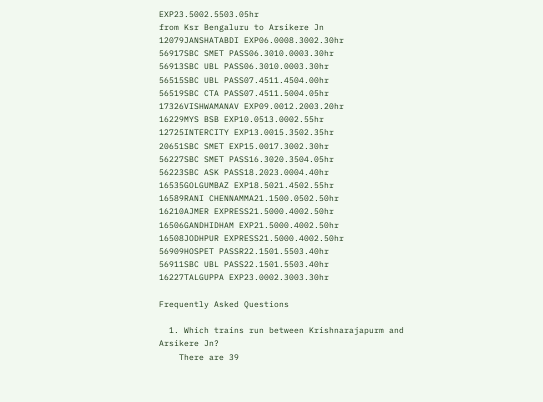EXP23.5002.5503.05hr
from Ksr Bengaluru to Arsikere Jn
12079JANSHATABDI EXP06.0008.3002.30hr
56917SBC SMET PASS06.3010.0003.30hr
56913SBC UBL PASS06.3010.0003.30hr
56515SBC UBL PASS07.4511.4504.00hr
56519SBC CTA PASS07.4511.5004.05hr
17326VISHWAMANAV EXP09.0012.2003.20hr
16229MYS BSB EXP10.0513.0002.55hr
12725INTERCITY EXP13.0015.3502.35hr
20651SBC SMET EXP15.0017.3002.30hr
56227SBC SMET PASS16.3020.3504.05hr
56223SBC ASK PASS18.2023.0004.40hr
16535GOLGUMBAZ EXP18.5021.4502.55hr
16589RANI CHENNAMMA21.1500.0502.50hr
16210AJMER EXPRESS21.5000.4002.50hr
16506GANDHIDHAM EXP21.5000.4002.50hr
16508JODHPUR EXPRESS21.5000.4002.50hr
56909HOSPET PASSR22.1501.5503.40hr
56911SBC UBL PASS22.1501.5503.40hr
16227TALGUPPA EXP23.0002.3003.30hr

Frequently Asked Questions

  1. Which trains run between Krishnarajapurm and Arsikere Jn?
    There are 39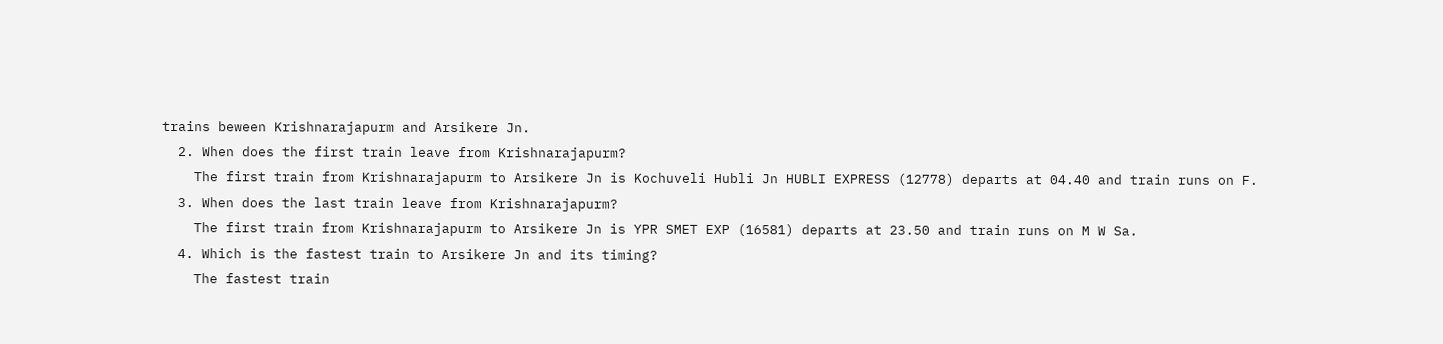trains beween Krishnarajapurm and Arsikere Jn.
  2. When does the first train leave from Krishnarajapurm?
    The first train from Krishnarajapurm to Arsikere Jn is Kochuveli Hubli Jn HUBLI EXPRESS (12778) departs at 04.40 and train runs on F.
  3. When does the last train leave from Krishnarajapurm?
    The first train from Krishnarajapurm to Arsikere Jn is YPR SMET EXP (16581) departs at 23.50 and train runs on M W Sa.
  4. Which is the fastest train to Arsikere Jn and its timing?
    The fastest train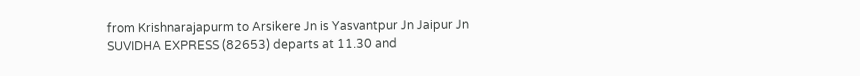from Krishnarajapurm to Arsikere Jn is Yasvantpur Jn Jaipur Jn SUVIDHA EXPRESS (82653) departs at 11.30 and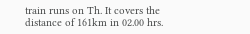train runs on Th. It covers the distance of 161km in 02.00 hrs.